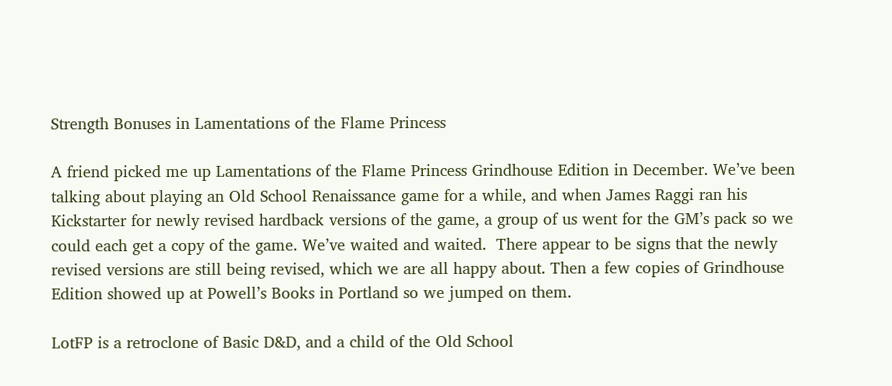Strength Bonuses in Lamentations of the Flame Princess

A friend picked me up Lamentations of the Flame Princess Grindhouse Edition in December. We’ve been talking about playing an Old School Renaissance game for a while, and when James Raggi ran his Kickstarter for newly revised hardback versions of the game, a group of us went for the GM’s pack so we could each get a copy of the game. We’ve waited and waited.  There appear to be signs that the newly revised versions are still being revised, which we are all happy about. Then a few copies of Grindhouse Edition showed up at Powell’s Books in Portland so we jumped on them.

LotFP is a retroclone of Basic D&D, and a child of the Old School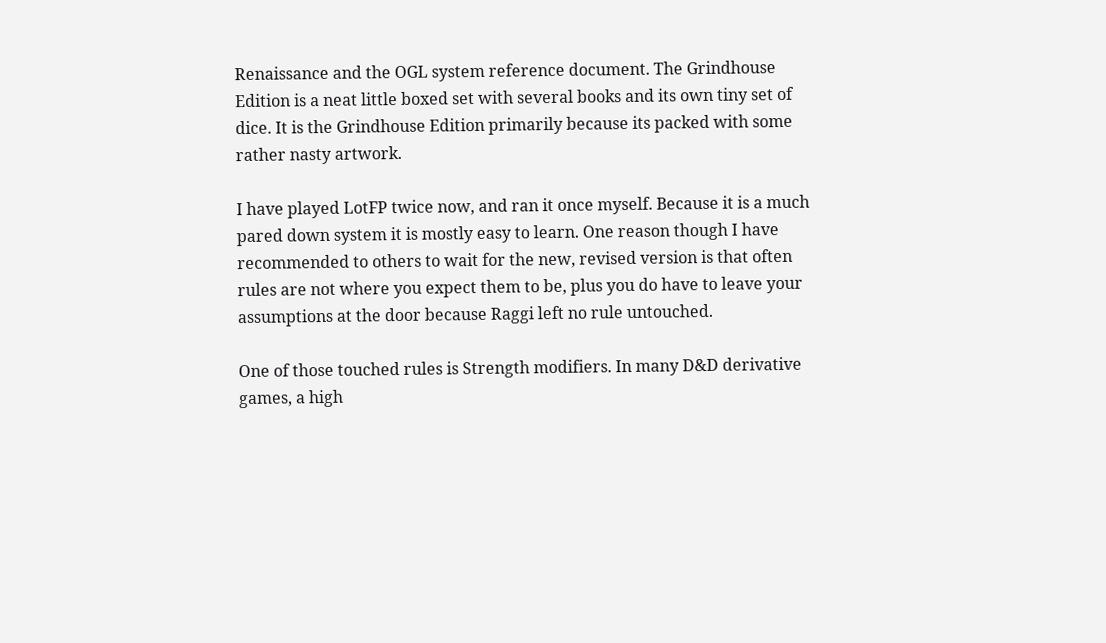Renaissance and the OGL system reference document. The Grindhouse Edition is a neat little boxed set with several books and its own tiny set of dice. It is the Grindhouse Edition primarily because its packed with some rather nasty artwork.

I have played LotFP twice now, and ran it once myself. Because it is a much pared down system it is mostly easy to learn. One reason though I have recommended to others to wait for the new, revised version is that often rules are not where you expect them to be, plus you do have to leave your assumptions at the door because Raggi left no rule untouched.

One of those touched rules is Strength modifiers. In many D&D derivative games, a high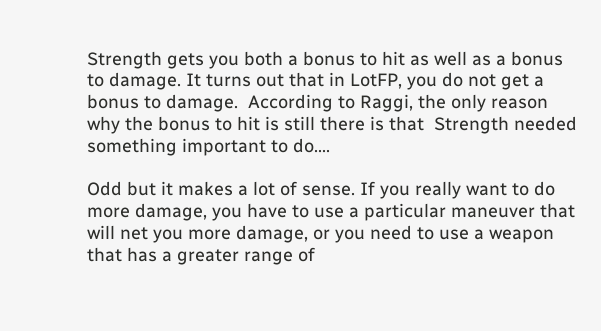Strength gets you both a bonus to hit as well as a bonus to damage. It turns out that in LotFP, you do not get a bonus to damage.  According to Raggi, the only reason why the bonus to hit is still there is that  Strength needed something important to do….

Odd but it makes a lot of sense. If you really want to do more damage, you have to use a particular maneuver that will net you more damage, or you need to use a weapon that has a greater range of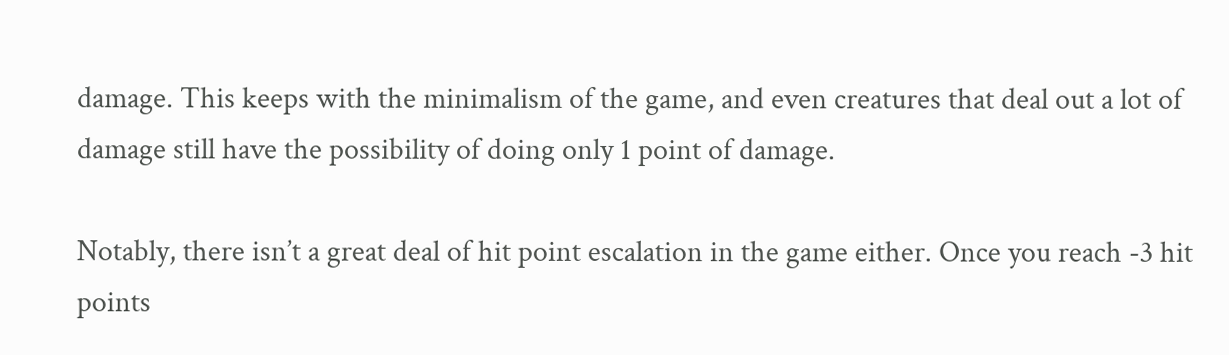damage. This keeps with the minimalism of the game, and even creatures that deal out a lot of damage still have the possibility of doing only 1 point of damage.

Notably, there isn’t a great deal of hit point escalation in the game either. Once you reach -3 hit points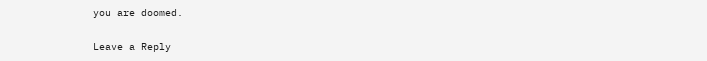you are doomed.

Leave a Reply